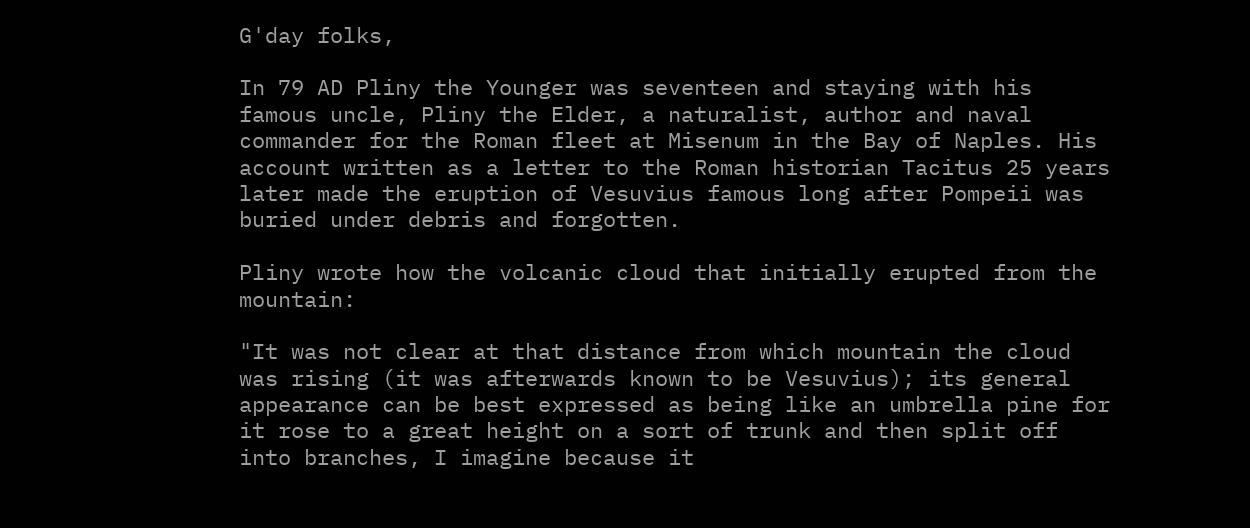G'day folks,

In 79 AD Pliny the Younger was seventeen and staying with his famous uncle, Pliny the Elder, a naturalist, author and naval commander for the Roman fleet at Misenum in the Bay of Naples. His account written as a letter to the Roman historian Tacitus 25 years later made the eruption of Vesuvius famous long after Pompeii was buried under debris and forgotten.

Pliny wrote how the volcanic cloud that initially erupted from the mountain:

"It was not clear at that distance from which mountain the cloud was rising (it was afterwards known to be Vesuvius); its general appearance can be best expressed as being like an umbrella pine for it rose to a great height on a sort of trunk and then split off into branches, I imagine because it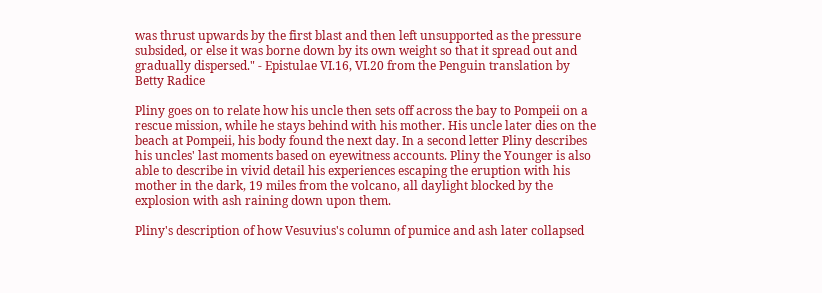was thrust upwards by the first blast and then left unsupported as the pressure subsided, or else it was borne down by its own weight so that it spread out and gradually dispersed." - Epistulae VI.16, VI.20 from the Penguin translation by Betty Radice

Pliny goes on to relate how his uncle then sets off across the bay to Pompeii on a rescue mission, while he stays behind with his mother. His uncle later dies on the beach at Pompeii, his body found the next day. In a second letter Pliny describes his uncles' last moments based on eyewitness accounts. Pliny the Younger is also able to describe in vivid detail his experiences escaping the eruption with his mother in the dark, 19 miles from the volcano, all daylight blocked by the explosion with ash raining down upon them.

Pliny's description of how Vesuvius's column of pumice and ash later collapsed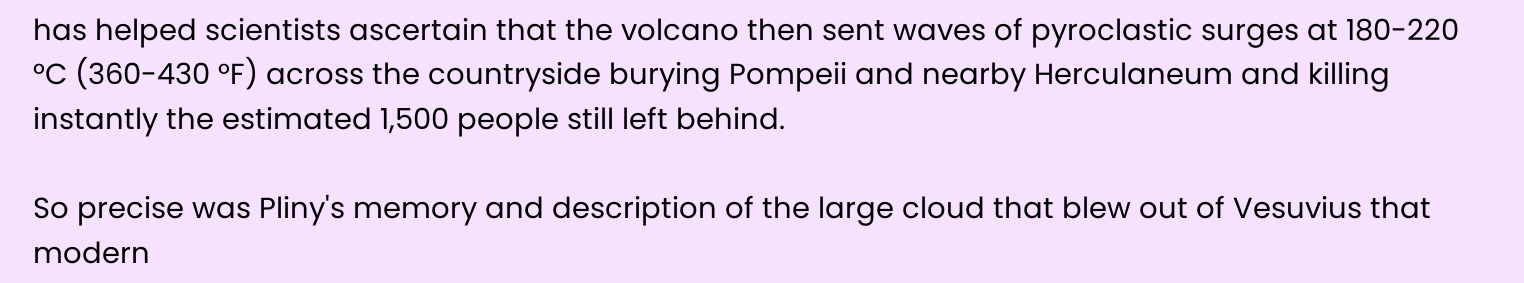has helped scientists ascertain that the volcano then sent waves of pyroclastic surges at 180-220 °C (360-430 °F) across the countryside burying Pompeii and nearby Herculaneum and killing instantly the estimated 1,500 people still left behind.

So precise was Pliny's memory and description of the large cloud that blew out of Vesuvius that modern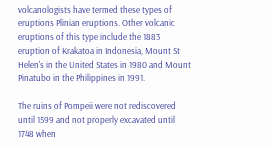volcanologists have termed these types of eruptions Plinian eruptions. Other volcanic eruptions of this type include the 1883 eruption of Krakatoa in Indonesia, Mount St Helen's in the United States in 1980 and Mount Pinatubo in the Philippines in 1991.

The ruins of Pompeii were not rediscovered until 1599 and not properly excavated until 1748 when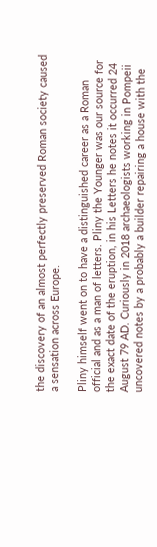the discovery of an almost perfectly preserved Roman society caused a sensation across Europe.

Pliny himself went on to have a distinguished career as a Roman official and as a man of letters. Pliny the Younger was our source for the exact date of the eruption, in his Letters he notes it occurred 24 August 79 AD. Curiously in 2018 archaeologists working in Pompeii uncovered notes by a probably a builder repairing a house with the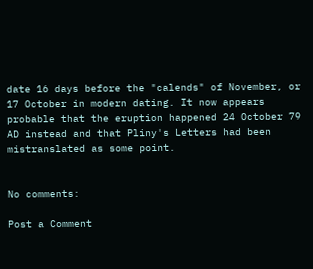date 16 days before the "calends" of November, or 17 October in modern dating. It now appears probable that the eruption happened 24 October 79 AD instead and that Pliny's Letters had been mistranslated as some point.


No comments:

Post a Comment